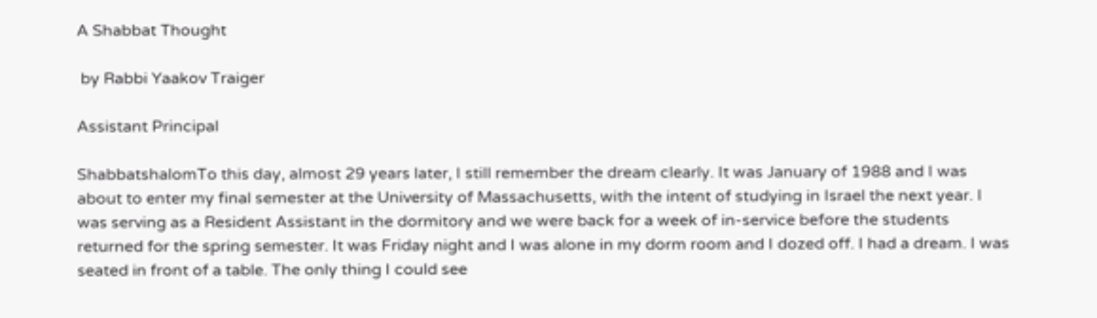A Shabbat Thought

 by Rabbi Yaakov Traiger

Assistant Principal

ShabbatshalomTo this day, almost 29 years later, I still remember the dream clearly. It was January of 1988 and I was about to enter my final semester at the University of Massachusetts, with the intent of studying in Israel the next year. I was serving as a Resident Assistant in the dormitory and we were back for a week of in-service before the students returned for the spring semester. It was Friday night and I was alone in my dorm room and I dozed off. I had a dream. I was seated in front of a table. The only thing I could see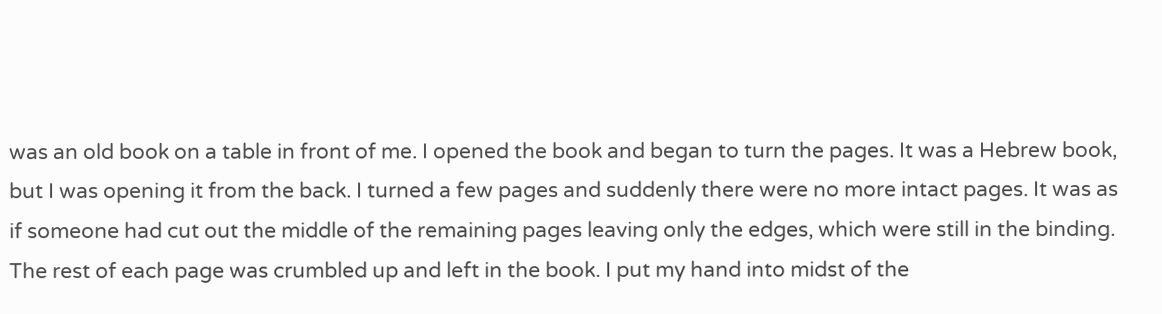was an old book on a table in front of me. I opened the book and began to turn the pages. It was a Hebrew book, but I was opening it from the back. I turned a few pages and suddenly there were no more intact pages. It was as if someone had cut out the middle of the remaining pages leaving only the edges, which were still in the binding. The rest of each page was crumbled up and left in the book. I put my hand into midst of the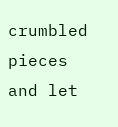crumbled pieces and let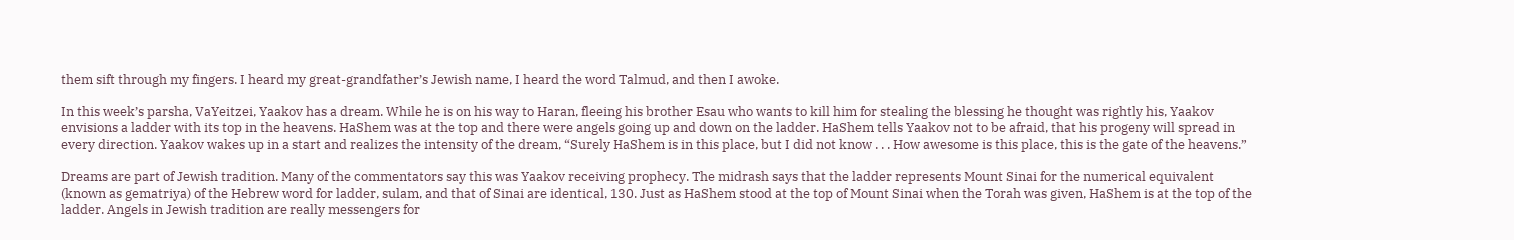them sift through my fingers. I heard my great-grandfather’s Jewish name, I heard the word Talmud, and then I awoke.

In this week’s parsha, VaYeitzei, Yaakov has a dream. While he is on his way to Haran, fleeing his brother Esau who wants to kill him for stealing the blessing he thought was rightly his, Yaakov envisions a ladder with its top in the heavens. HaShem was at the top and there were angels going up and down on the ladder. HaShem tells Yaakov not to be afraid, that his progeny will spread in every direction. Yaakov wakes up in a start and realizes the intensity of the dream, “Surely HaShem is in this place, but I did not know . . . How awesome is this place, this is the gate of the heavens.”

Dreams are part of Jewish tradition. Many of the commentators say this was Yaakov receiving prophecy. The midrash says that the ladder represents Mount Sinai for the numerical equivalent (known as gematriya) of the Hebrew word for ladder, sulam, and that of Sinai are identical, 130. Just as HaShem stood at the top of Mount Sinai when the Torah was given, HaShem is at the top of the ladder. Angels in Jewish tradition are really messengers for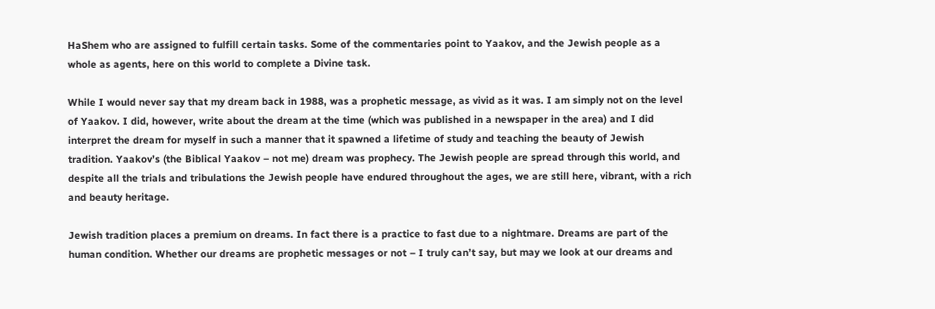HaShem who are assigned to fulfill certain tasks. Some of the commentaries point to Yaakov, and the Jewish people as a whole as agents, here on this world to complete a Divine task.

While I would never say that my dream back in 1988, was a prophetic message, as vivid as it was. I am simply not on the level of Yaakov. I did, however, write about the dream at the time (which was published in a newspaper in the area) and I did interpret the dream for myself in such a manner that it spawned a lifetime of study and teaching the beauty of Jewish tradition. Yaakov’s (the Biblical Yaakov – not me) dream was prophecy. The Jewish people are spread through this world, and despite all the trials and tribulations the Jewish people have endured throughout the ages, we are still here, vibrant, with a rich and beauty heritage.

Jewish tradition places a premium on dreams. In fact there is a practice to fast due to a nightmare. Dreams are part of the human condition. Whether our dreams are prophetic messages or not – I truly can’t say, but may we look at our dreams and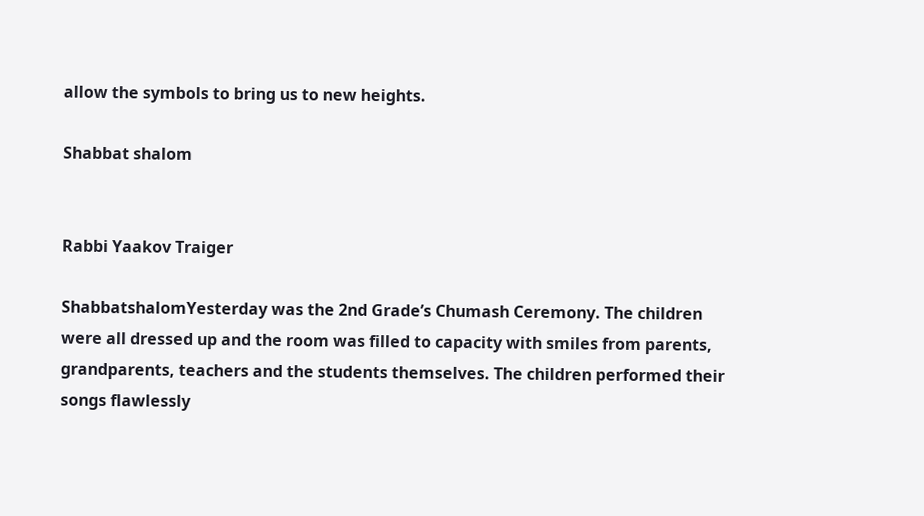allow the symbols to bring us to new heights.

Shabbat shalom


Rabbi Yaakov Traiger

ShabbatshalomYesterday was the 2nd Grade’s Chumash Ceremony. The children were all dressed up and the room was filled to capacity with smiles from parents, grandparents, teachers and the students themselves. The children performed their songs flawlessly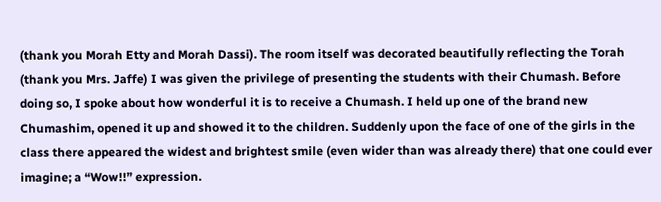(thank you Morah Etty and Morah Dassi). The room itself was decorated beautifully reflecting the Torah (thank you Mrs. Jaffe) I was given the privilege of presenting the students with their Chumash. Before doing so, I spoke about how wonderful it is to receive a Chumash. I held up one of the brand new Chumashim, opened it up and showed it to the children. Suddenly upon the face of one of the girls in the class there appeared the widest and brightest smile (even wider than was already there) that one could ever imagine; a “Wow!!” expression.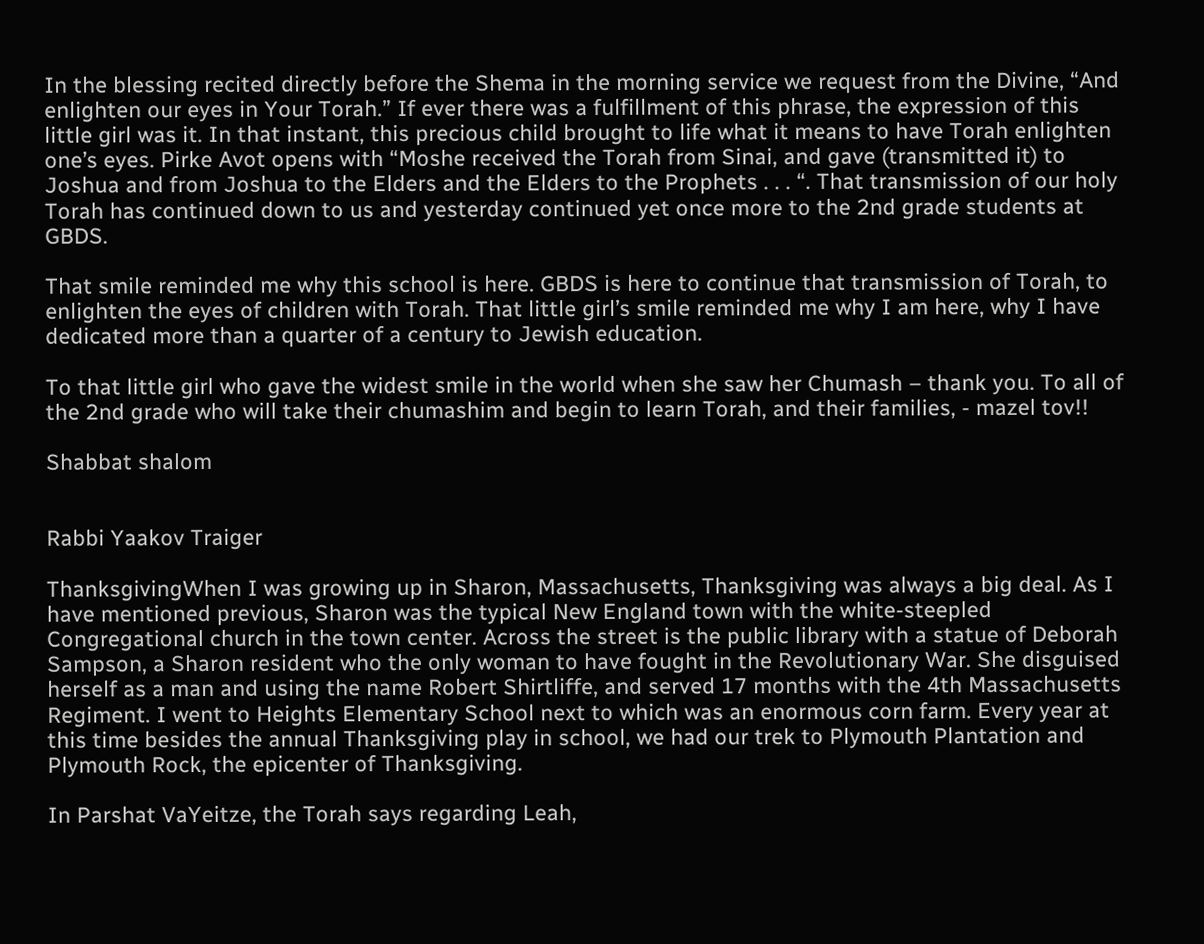In the blessing recited directly before the Shema in the morning service we request from the Divine, “And enlighten our eyes in Your Torah.” If ever there was a fulfillment of this phrase, the expression of this little girl was it. In that instant, this precious child brought to life what it means to have Torah enlighten one’s eyes. Pirke Avot opens with “Moshe received the Torah from Sinai, and gave (transmitted it) to Joshua and from Joshua to the Elders and the Elders to the Prophets . . . “. That transmission of our holy Torah has continued down to us and yesterday continued yet once more to the 2nd grade students at GBDS.

That smile reminded me why this school is here. GBDS is here to continue that transmission of Torah, to enlighten the eyes of children with Torah. That little girl’s smile reminded me why I am here, why I have dedicated more than a quarter of a century to Jewish education.

To that little girl who gave the widest smile in the world when she saw her Chumash – thank you. To all of the 2nd grade who will take their chumashim and begin to learn Torah, and their families, - mazel tov!!

Shabbat shalom


Rabbi Yaakov Traiger

ThanksgivingWhen I was growing up in Sharon, Massachusetts, Thanksgiving was always a big deal. As I have mentioned previous, Sharon was the typical New England town with the white-steepled Congregational church in the town center. Across the street is the public library with a statue of Deborah Sampson, a Sharon resident who the only woman to have fought in the Revolutionary War. She disguised herself as a man and using the name Robert Shirtliffe, and served 17 months with the 4th Massachusetts Regiment. I went to Heights Elementary School next to which was an enormous corn farm. Every year at this time besides the annual Thanksgiving play in school, we had our trek to Plymouth Plantation and Plymouth Rock, the epicenter of Thanksgiving.

In Parshat VaYeitze, the Torah says regarding Leah,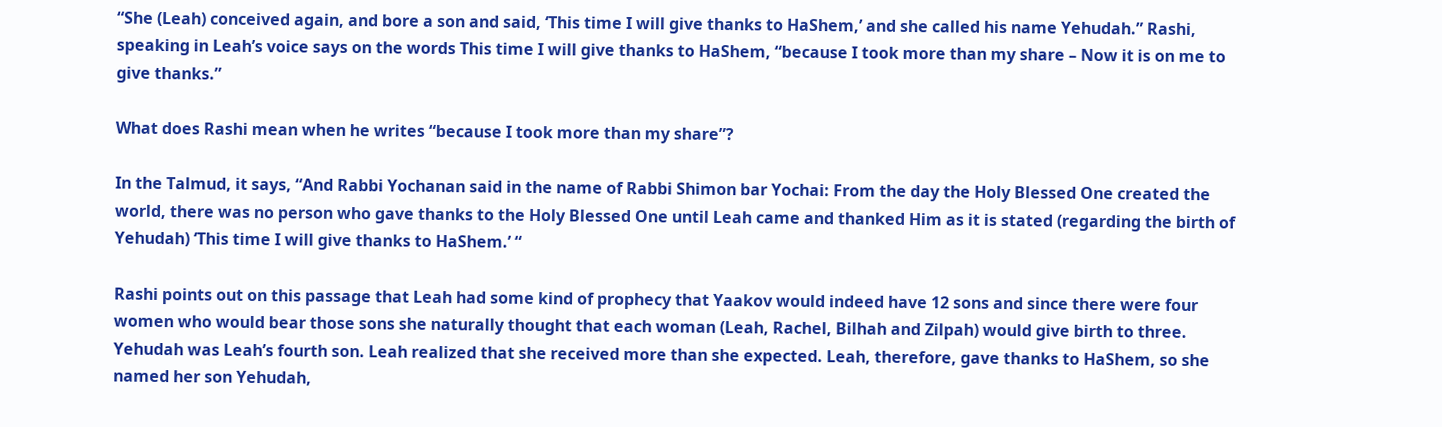“She (Leah) conceived again, and bore a son and said, ‘This time I will give thanks to HaShem,’ and she called his name Yehudah.” Rashi, speaking in Leah’s voice says on the words This time I will give thanks to HaShem, “because I took more than my share – Now it is on me to give thanks.”

What does Rashi mean when he writes “because I took more than my share”?

In the Talmud, it says, “And Rabbi Yochanan said in the name of Rabbi Shimon bar Yochai: From the day the Holy Blessed One created the world, there was no person who gave thanks to the Holy Blessed One until Leah came and thanked Him as it is stated (regarding the birth of Yehudah) ‘This time I will give thanks to HaShem.’ “

Rashi points out on this passage that Leah had some kind of prophecy that Yaakov would indeed have 12 sons and since there were four women who would bear those sons she naturally thought that each woman (Leah, Rachel, Bilhah and Zilpah) would give birth to three. Yehudah was Leah’s fourth son. Leah realized that she received more than she expected. Leah, therefore, gave thanks to HaShem, so she named her son Yehudah,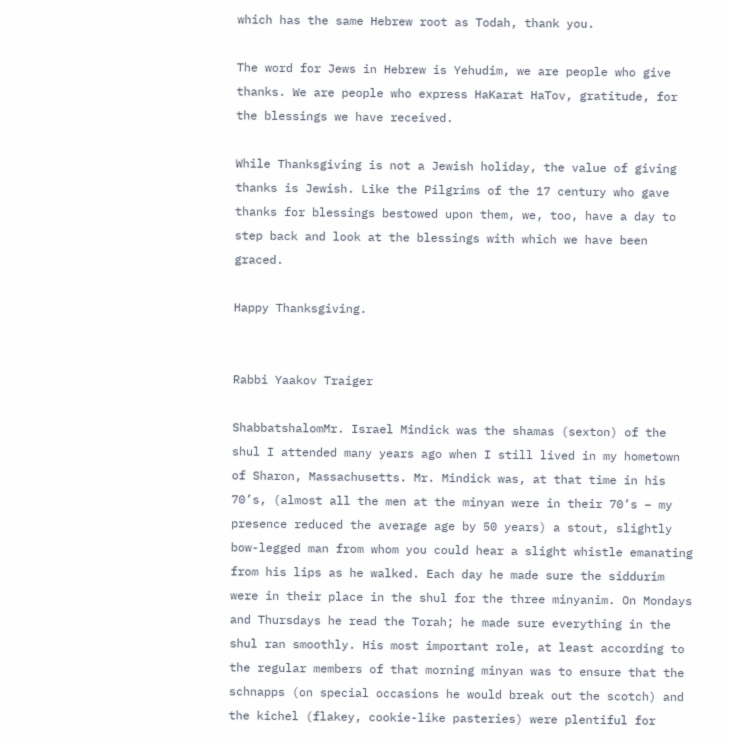which has the same Hebrew root as Todah, thank you.

The word for Jews in Hebrew is Yehudim, we are people who give thanks. We are people who express HaKarat HaTov, gratitude, for the blessings we have received.

While Thanksgiving is not a Jewish holiday, the value of giving thanks is Jewish. Like the Pilgrims of the 17 century who gave thanks for blessings bestowed upon them, we, too, have a day to step back and look at the blessings with which we have been graced.

Happy Thanksgiving.


Rabbi Yaakov Traiger

ShabbatshalomMr. Israel Mindick was the shamas (sexton) of the shul I attended many years ago when I still lived in my hometown of Sharon, Massachusetts. Mr. Mindick was, at that time in his 70’s, (almost all the men at the minyan were in their 70’s – my presence reduced the average age by 50 years) a stout, slightly bow-legged man from whom you could hear a slight whistle emanating from his lips as he walked. Each day he made sure the siddurim were in their place in the shul for the three minyanim. On Mondays and Thursdays he read the Torah; he made sure everything in the shul ran smoothly. His most important role, at least according to the regular members of that morning minyan was to ensure that the schnapps (on special occasions he would break out the scotch) and the kichel (flakey, cookie-like pasteries) were plentiful for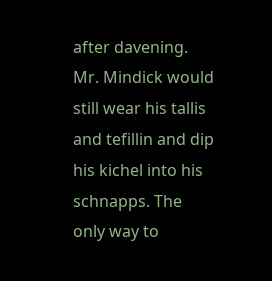after davening. Mr. Mindick would still wear his tallis and tefillin and dip his kichel into his schnapps. The only way to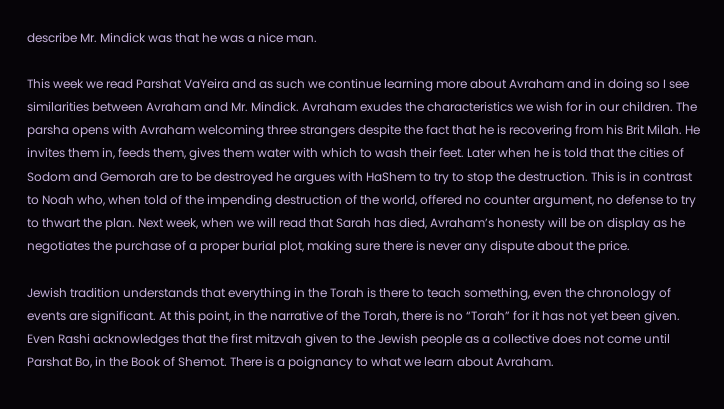describe Mr. Mindick was that he was a nice man.

This week we read Parshat VaYeira and as such we continue learning more about Avraham and in doing so I see similarities between Avraham and Mr. Mindick. Avraham exudes the characteristics we wish for in our children. The parsha opens with Avraham welcoming three strangers despite the fact that he is recovering from his Brit Milah. He invites them in, feeds them, gives them water with which to wash their feet. Later when he is told that the cities of Sodom and Gemorah are to be destroyed he argues with HaShem to try to stop the destruction. This is in contrast to Noah who, when told of the impending destruction of the world, offered no counter argument, no defense to try to thwart the plan. Next week, when we will read that Sarah has died, Avraham’s honesty will be on display as he negotiates the purchase of a proper burial plot, making sure there is never any dispute about the price.

Jewish tradition understands that everything in the Torah is there to teach something, even the chronology of events are significant. At this point, in the narrative of the Torah, there is no “Torah” for it has not yet been given. Even Rashi acknowledges that the first mitzvah given to the Jewish people as a collective does not come until Parshat Bo, in the Book of Shemot. There is a poignancy to what we learn about Avraham.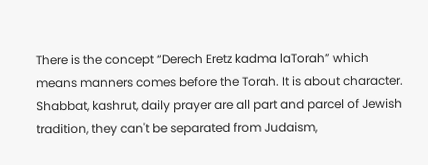There is the concept “Derech Eretz kadma laTorah” which means manners comes before the Torah. It is about character. Shabbat, kashrut, daily prayer are all part and parcel of Jewish tradition, they can't be separated from Judaism,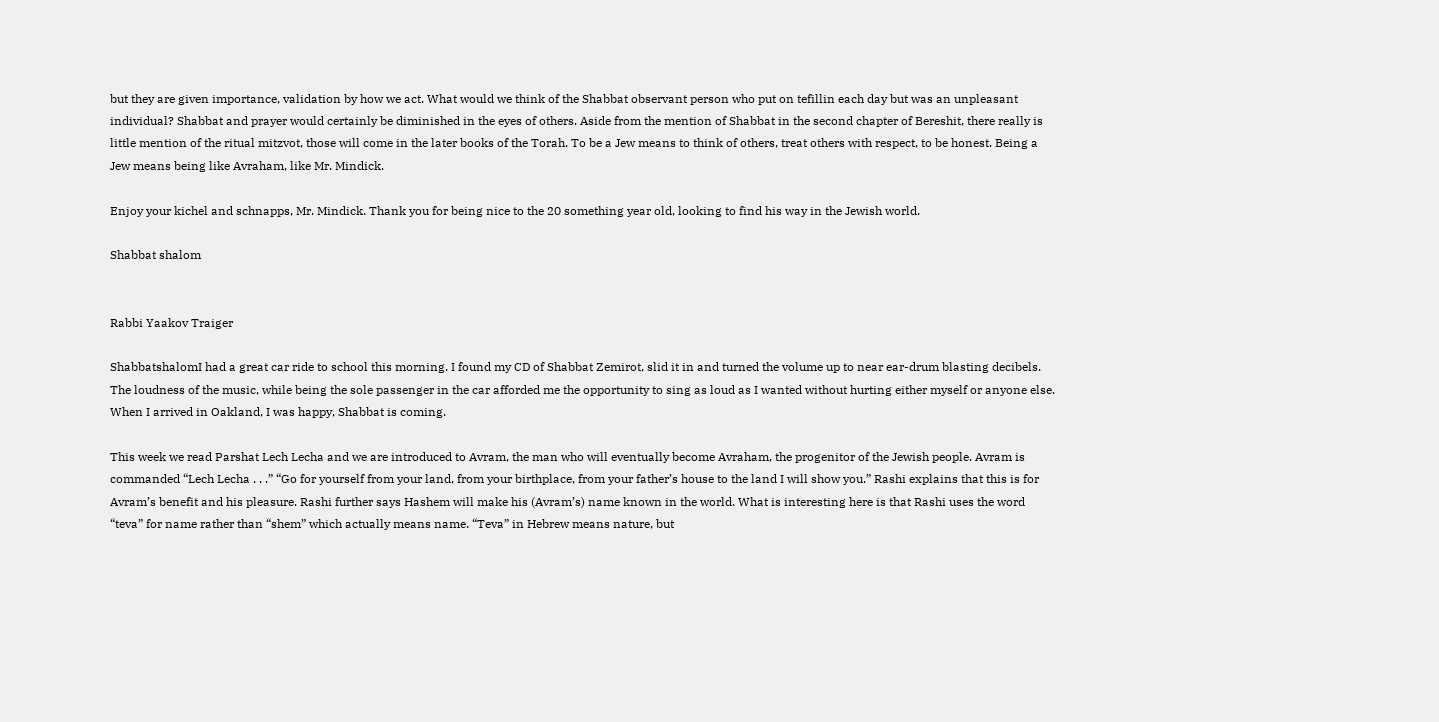but they are given importance, validation by how we act. What would we think of the Shabbat observant person who put on tefillin each day but was an unpleasant individual? Shabbat and prayer would certainly be diminished in the eyes of others. Aside from the mention of Shabbat in the second chapter of Bereshit, there really is little mention of the ritual mitzvot, those will come in the later books of the Torah. To be a Jew means to think of others, treat others with respect, to be honest. Being a Jew means being like Avraham, like Mr. Mindick.

Enjoy your kichel and schnapps, Mr. Mindick. Thank you for being nice to the 20 something year old, looking to find his way in the Jewish world.

Shabbat shalom


Rabbi Yaakov Traiger

ShabbatshalomI had a great car ride to school this morning. I found my CD of Shabbat Zemirot, slid it in and turned the volume up to near ear-drum blasting decibels. The loudness of the music, while being the sole passenger in the car afforded me the opportunity to sing as loud as I wanted without hurting either myself or anyone else. When I arrived in Oakland, I was happy, Shabbat is coming.

This week we read Parshat Lech Lecha and we are introduced to Avram, the man who will eventually become Avraham, the progenitor of the Jewish people. Avram is commanded “Lech Lecha . . .” “Go for yourself from your land, from your birthplace, from your father’s house to the land I will show you.” Rashi explains that this is for Avram’s benefit and his pleasure. Rashi further says Hashem will make his (Avram’s) name known in the world. What is interesting here is that Rashi uses the word “teva” for name rather than “shem” which actually means name. “Teva” in Hebrew means nature, but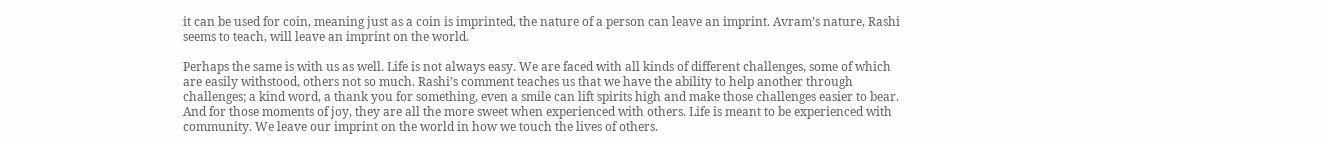it can be used for coin, meaning just as a coin is imprinted, the nature of a person can leave an imprint. Avram’s nature, Rashi seems to teach, will leave an imprint on the world.

Perhaps the same is with us as well. Life is not always easy. We are faced with all kinds of different challenges, some of which are easily withstood, others not so much. Rashi’s comment teaches us that we have the ability to help another through challenges; a kind word, a thank you for something, even a smile can lift spirits high and make those challenges easier to bear. And for those moments of joy, they are all the more sweet when experienced with others. Life is meant to be experienced with community. We leave our imprint on the world in how we touch the lives of others.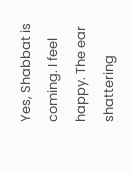Yes, Shabbat is coming. I feel happy. The ear shattering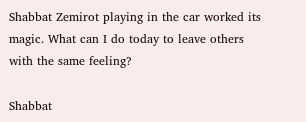Shabbat Zemirot playing in the car worked its magic. What can I do today to leave others with the same feeling?

Shabbat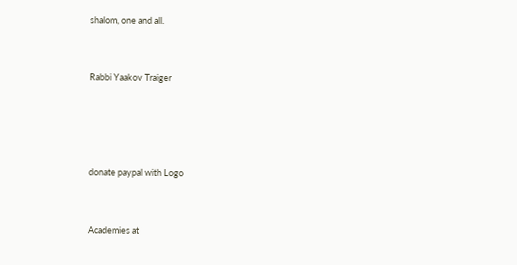shalom, one and all.


Rabbi Yaakov Traiger




donate paypal with Logo


Academies at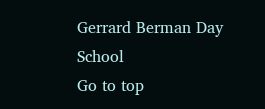Gerrard Berman Day School
Go to top